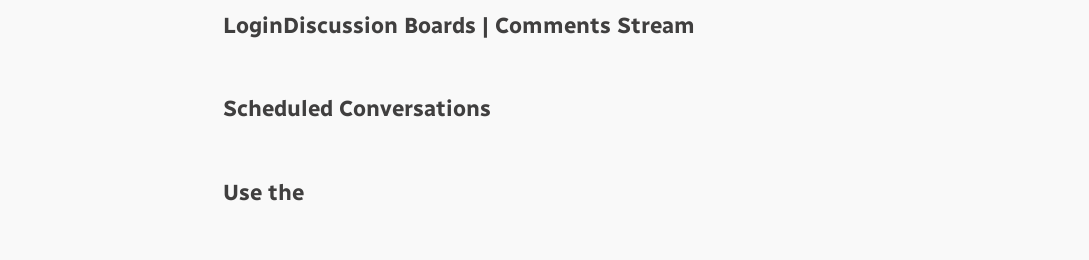LoginDiscussion Boards | Comments Stream

Scheduled Conversations

Use the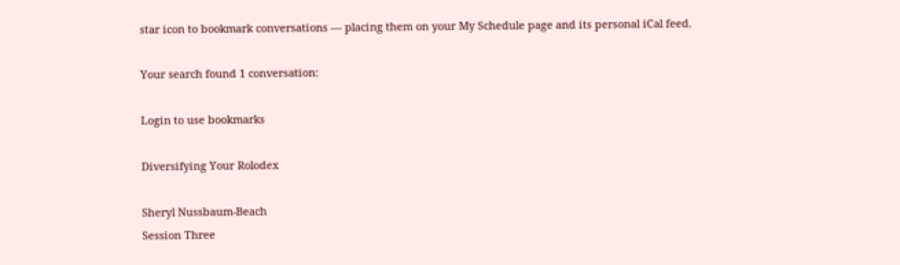star icon to bookmark conversations — placing them on your My Schedule page and its personal iCal feed.

Your search found 1 conversation:

Login to use bookmarks

Diversifying Your Rolodex

Sheryl Nussbaum-Beach
Session Three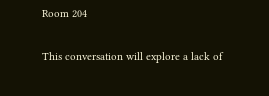Room 204

This conversation will explore a lack of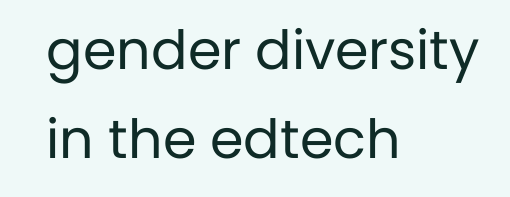gender diversity in the edtech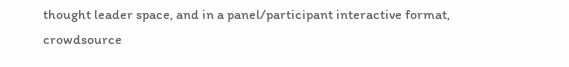thought leader space, and in a panel/participant interactive format, crowdsource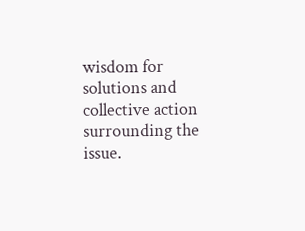wisdom for solutions and collective action surrounding the issue.